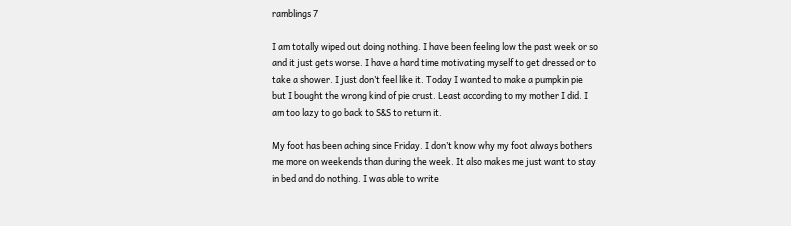ramblings 7

I am totally wiped out doing nothing. I have been feeling low the past week or so and it just gets worse. I have a hard time motivating myself to get dressed or to take a shower. I just don’t feel like it. Today I wanted to make a pumpkin pie but I bought the wrong kind of pie crust. Least according to my mother I did. I am too lazy to go back to S&S to return it.

My foot has been aching since Friday. I don’t know why my foot always bothers me more on weekends than during the week. It also makes me just want to stay in bed and do nothing. I was able to write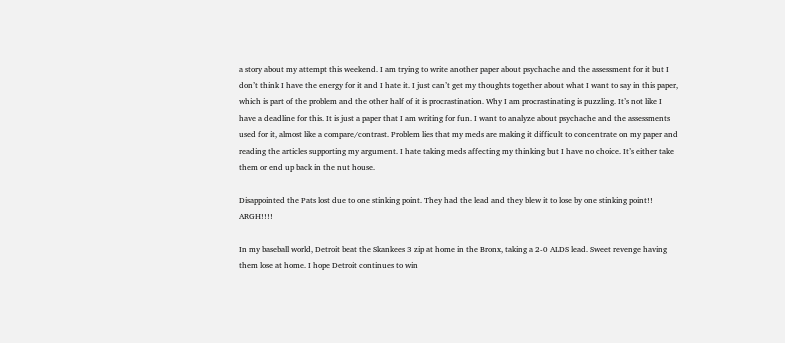a story about my attempt this weekend. I am trying to write another paper about psychache and the assessment for it but I don’t think I have the energy for it and I hate it. I just can’t get my thoughts together about what I want to say in this paper, which is part of the problem and the other half of it is procrastination. Why I am procrastinating is puzzling. It’s not like I have a deadline for this. It is just a paper that I am writing for fun. I want to analyze about psychache and the assessments used for it, almost like a compare/contrast. Problem lies that my meds are making it difficult to concentrate on my paper and reading the articles supporting my argument. I hate taking meds affecting my thinking but I have no choice. It’s either take them or end up back in the nut house.

Disappointed the Pats lost due to one stinking point. They had the lead and they blew it to lose by one stinking point!! ARGH!!!!

In my baseball world, Detroit beat the Skankees 3 zip at home in the Bronx, taking a 2-0 ALDS lead. Sweet revenge having them lose at home. I hope Detroit continues to win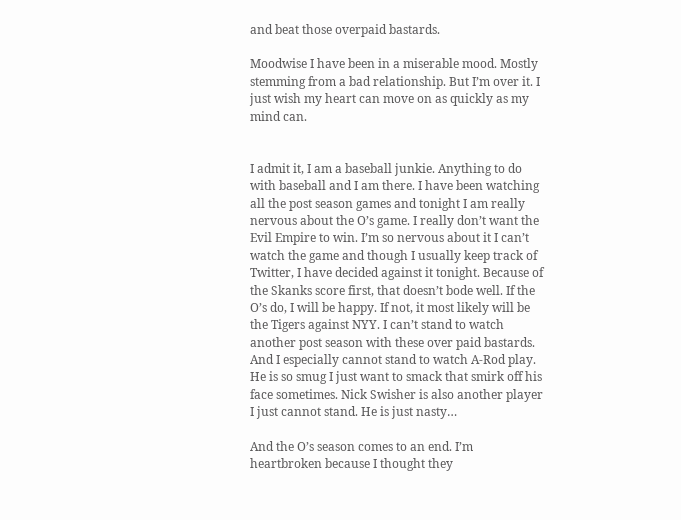and beat those overpaid bastards.

Moodwise I have been in a miserable mood. Mostly stemming from a bad relationship. But I’m over it. I just wish my heart can move on as quickly as my mind can.


I admit it, I am a baseball junkie. Anything to do with baseball and I am there. I have been watching all the post season games and tonight I am really nervous about the O’s game. I really don’t want the Evil Empire to win. I’m so nervous about it I can’t watch the game and though I usually keep track of Twitter, I have decided against it tonight. Because of the Skanks score first, that doesn’t bode well. If the O’s do, I will be happy. If not, it most likely will be the Tigers against NYY. I can’t stand to watch another post season with these over paid bastards. And I especially cannot stand to watch A-Rod play. He is so smug I just want to smack that smirk off his face sometimes. Nick Swisher is also another player I just cannot stand. He is just nasty…

And the O’s season comes to an end. I’m heartbroken because I thought they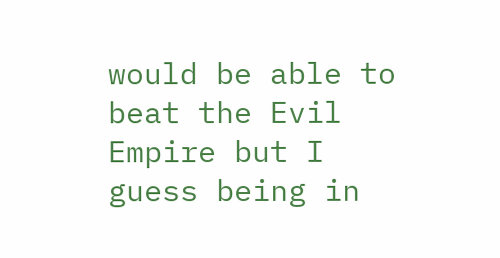would be able to beat the Evil Empire but I guess being in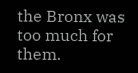the Bronx was too much for them.